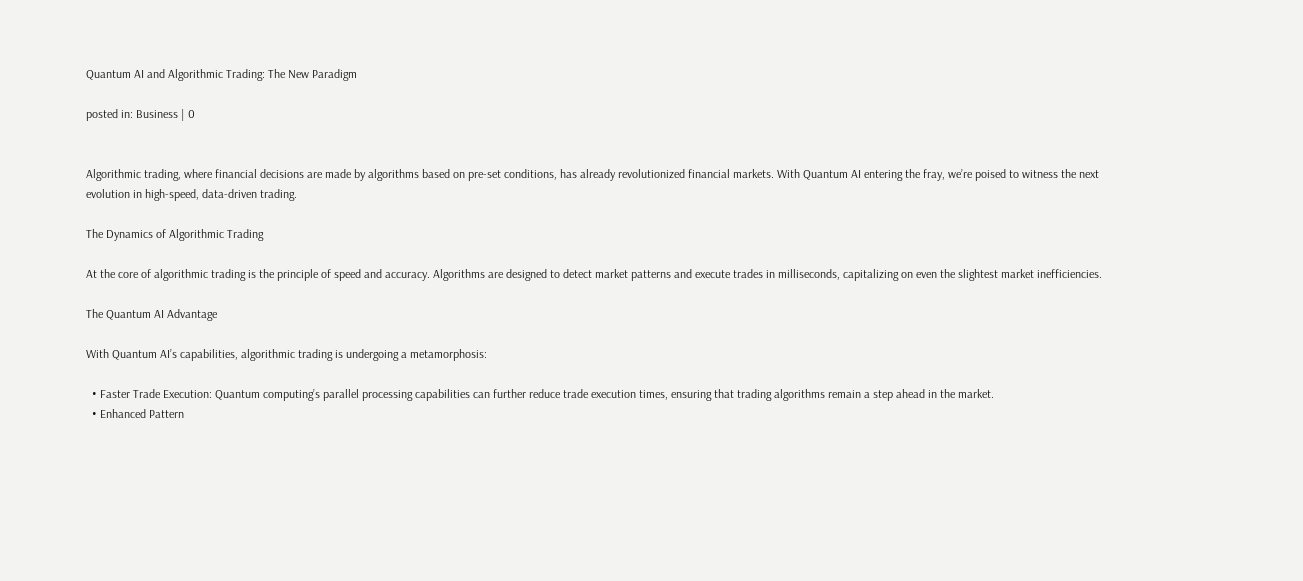Quantum AI and Algorithmic Trading: The New Paradigm

posted in: Business | 0


Algorithmic trading, where financial decisions are made by algorithms based on pre-set conditions, has already revolutionized financial markets. With Quantum AI entering the fray, we’re poised to witness the next evolution in high-speed, data-driven trading.

The Dynamics of Algorithmic Trading

At the core of algorithmic trading is the principle of speed and accuracy. Algorithms are designed to detect market patterns and execute trades in milliseconds, capitalizing on even the slightest market inefficiencies.

The Quantum AI Advantage

With Quantum AI’s capabilities, algorithmic trading is undergoing a metamorphosis:

  • Faster Trade Execution: Quantum computing’s parallel processing capabilities can further reduce trade execution times, ensuring that trading algorithms remain a step ahead in the market.
  • Enhanced Pattern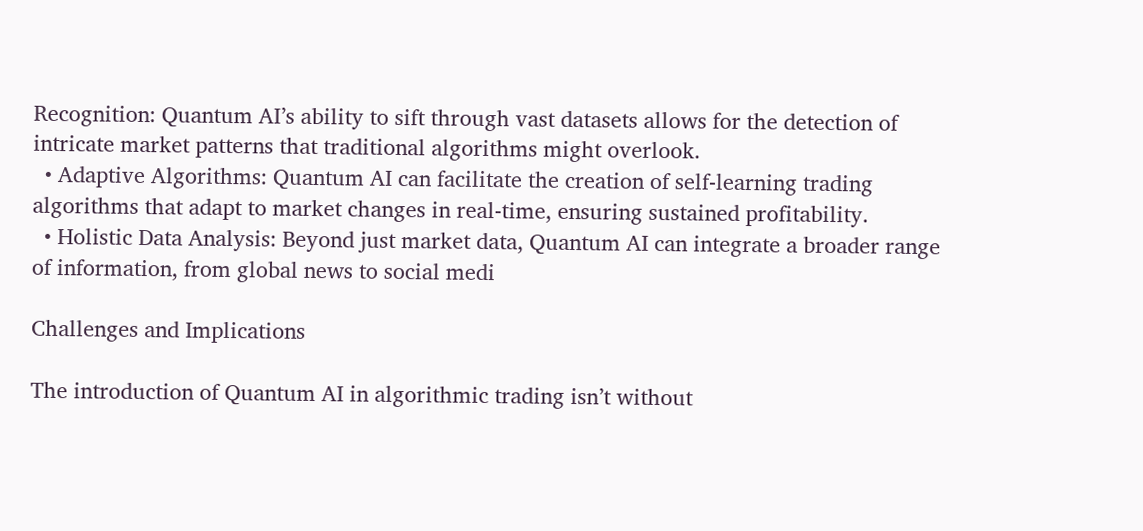Recognition: Quantum AI’s ability to sift through vast datasets allows for the detection of intricate market patterns that traditional algorithms might overlook.
  • Adaptive Algorithms: Quantum AI can facilitate the creation of self-learning trading algorithms that adapt to market changes in real-time, ensuring sustained profitability.
  • Holistic Data Analysis: Beyond just market data, Quantum AI can integrate a broader range of information, from global news to social medi

Challenges and Implications

The introduction of Quantum AI in algorithmic trading isn’t without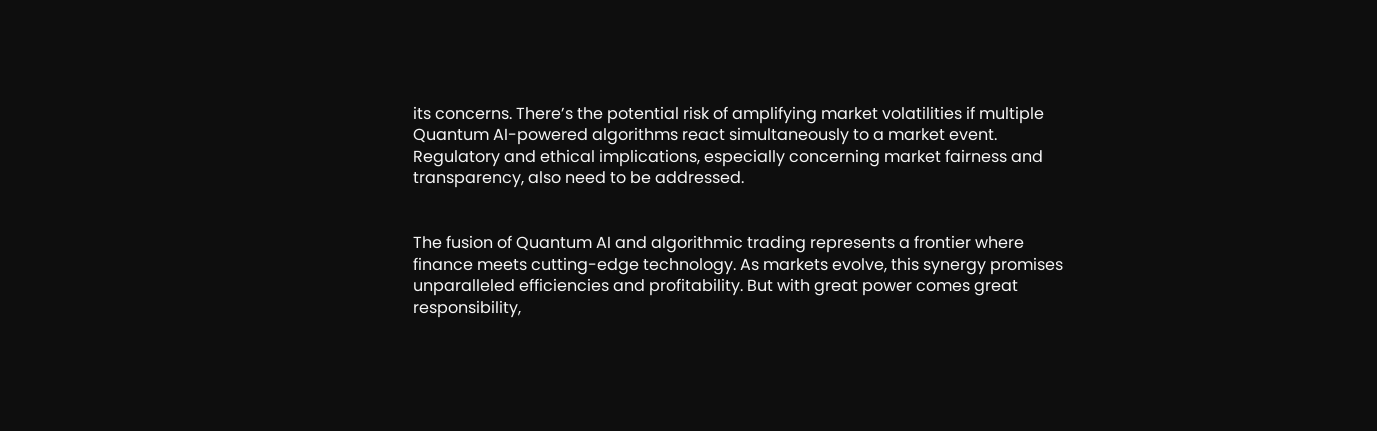its concerns. There’s the potential risk of amplifying market volatilities if multiple Quantum AI-powered algorithms react simultaneously to a market event. Regulatory and ethical implications, especially concerning market fairness and transparency, also need to be addressed.


The fusion of Quantum AI and algorithmic trading represents a frontier where finance meets cutting-edge technology. As markets evolve, this synergy promises unparalleled efficiencies and profitability. But with great power comes great responsibility,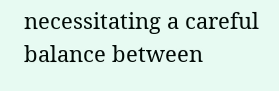necessitating a careful balance between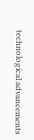technological advancements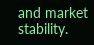and market stability.